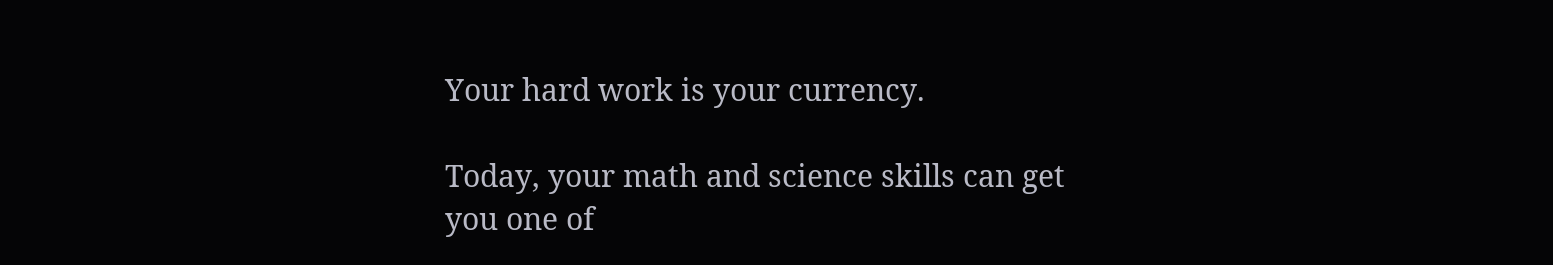Your hard work is your currency.

Today, your math and science skills can get you one of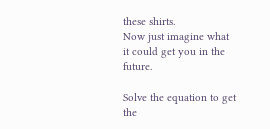these shirts.
Now just imagine what it could get you in the future.

Solve the equation to get the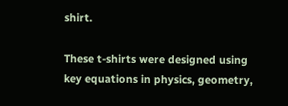shirt.

These t-shirts were designed using key equations in physics, geometry,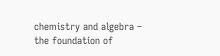chemistry and algebra – the foundation of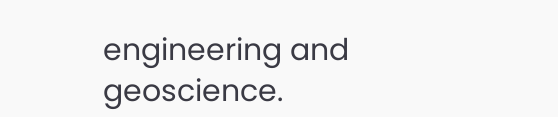engineering and geoscience.